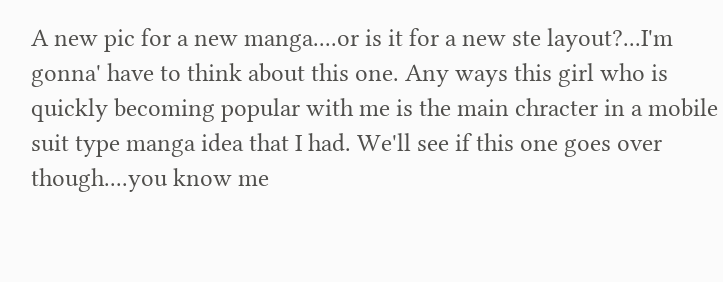A new pic for a new manga....or is it for a new ste layout?...I'm gonna' have to think about this one. Any ways this girl who is quickly becoming popular with me is the main chracter in a mobile suit type manga idea that I had. We'll see if this one goes over though....you know me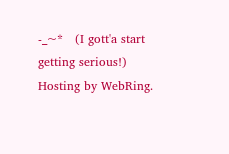-_~*   (I gott'a start getting serious!)
Hosting by WebRing.